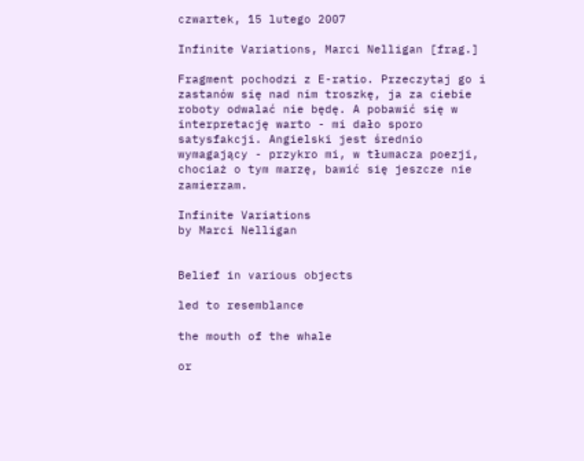czwartek, 15 lutego 2007

Infinite Variations, Marci Nelligan [frag.]

Fragment pochodzi z E-ratio. Przeczytaj go i zastanów się nad nim troszkę, ja za ciebie roboty odwalać nie będę. A pobawić się w interpretację warto - mi dało sporo satysfakcji. Angielski jest średnio wymagający - przykro mi, w tłumacza poezji, chociaż o tym marzę, bawić się jeszcze nie zamierzam.

Infinite Variations
by Marci Nelligan


Belief in various objects

led to resemblance

the mouth of the whale

or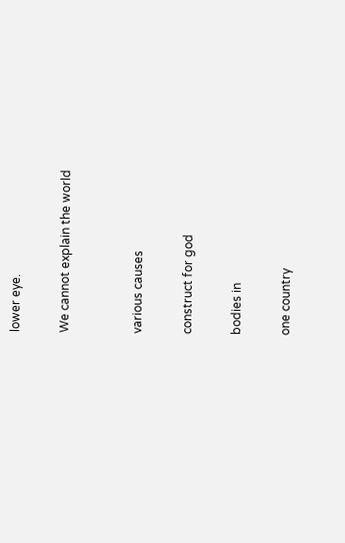lower eye.

We cannot explain the world


various causes

construct for god

bodies in

one country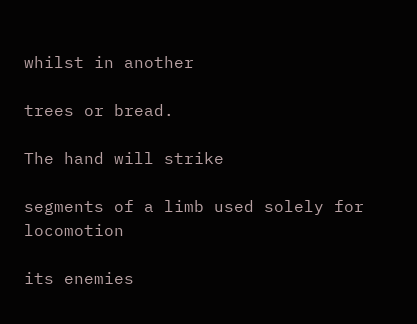whilst in another

trees or bread.

The hand will strike

segments of a limb used solely for locomotion

its enemies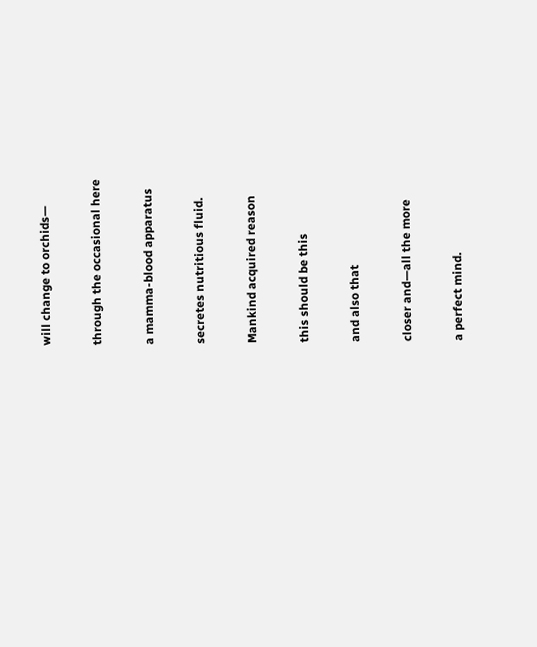will change to orchids—

through the occasional here

a mamma-blood apparatus

secretes nutritious fluid.

Mankind acquired reason

this should be this

and also that

closer and—all the more

a perfect mind.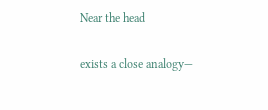Near the head

exists a close analogy—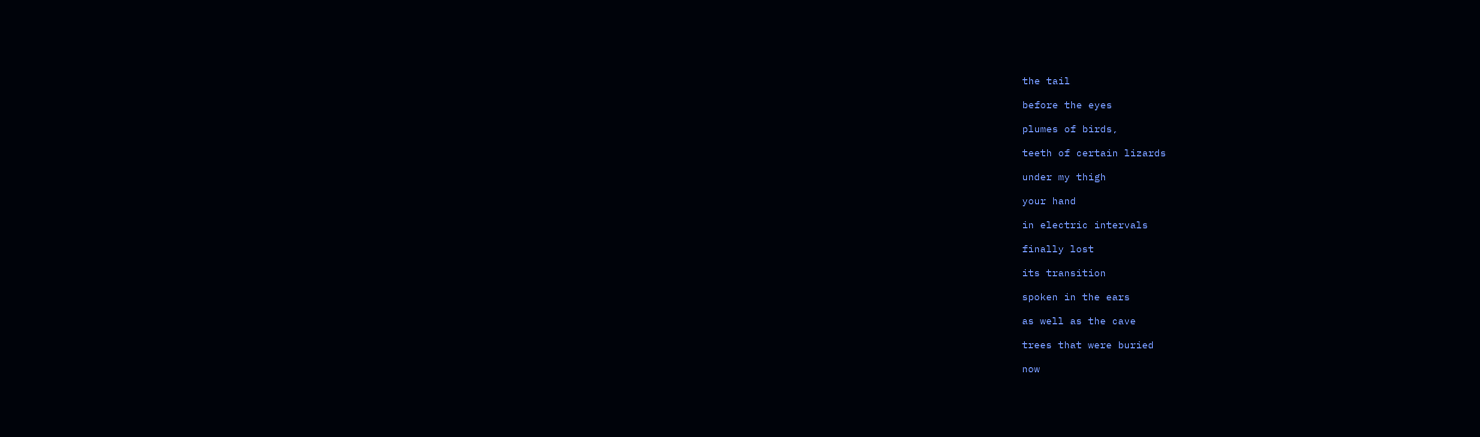the tail

before the eyes

plumes of birds,

teeth of certain lizards

under my thigh

your hand

in electric intervals

finally lost

its transition

spoken in the ears

as well as the cave

trees that were buried

now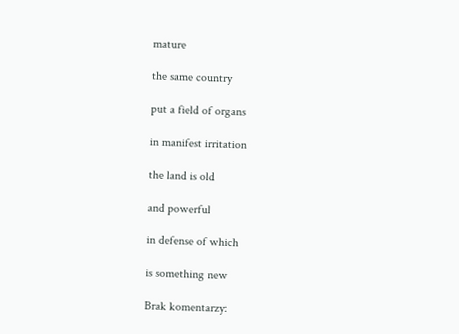mature

the same country

put a field of organs

in manifest irritation

the land is old

and powerful

in defense of which

is something new

Brak komentarzy: